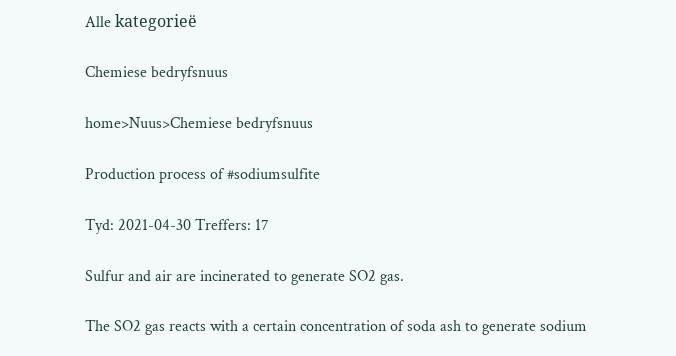Alle kategorieë

Chemiese bedryfsnuus

home>Nuus>Chemiese bedryfsnuus

Production process of #sodiumsulfite

Tyd: 2021-04-30 Treffers: 17

Sulfur and air are incinerated to generate SO2 gas.

The SO2 gas reacts with a certain concentration of soda ash to generate sodium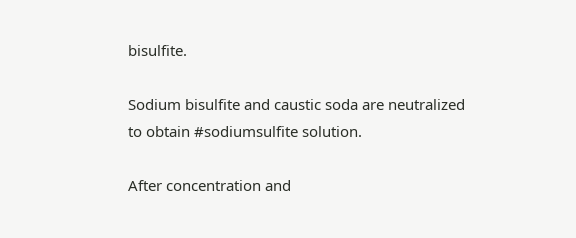bisulfite.

Sodium bisulfite and caustic soda are neutralized to obtain #sodiumsulfite solution.

After concentration and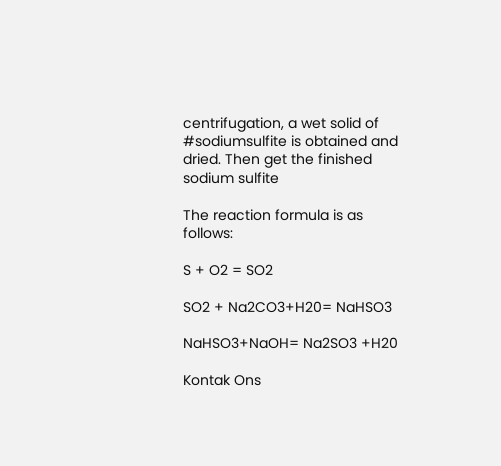centrifugation, a wet solid of #sodiumsulfite is obtained and dried. Then get the finished sodium sulfite

The reaction formula is as follows:

S + O2 = SO2

SO2 + Na2CO3+H20= NaHSO3

NaHSO3+NaOH= Na2SO3 +H20

Kontak Ons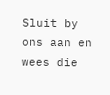Sluit by ons aan en wees die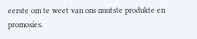eerste om te weet van ons nuutste produkte en promosies.